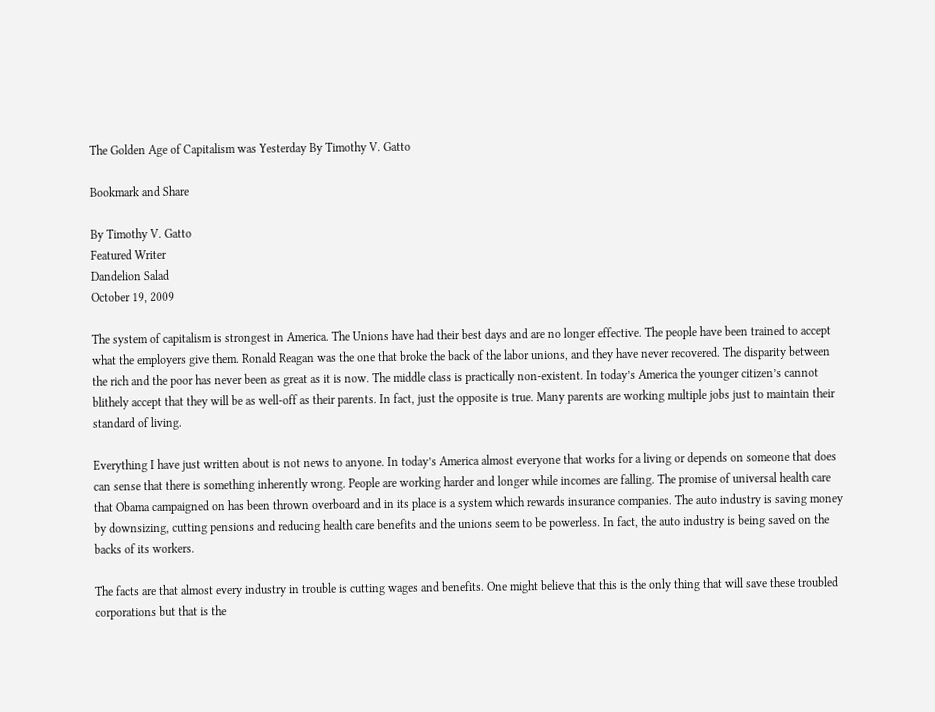The Golden Age of Capitalism was Yesterday By Timothy V. Gatto

Bookmark and Share

By Timothy V. Gatto
Featured Writer
Dandelion Salad
October 19, 2009

The system of capitalism is strongest in America. The Unions have had their best days and are no longer effective. The people have been trained to accept what the employers give them. Ronald Reagan was the one that broke the back of the labor unions, and they have never recovered. The disparity between the rich and the poor has never been as great as it is now. The middle class is practically non-existent. In today’s America the younger citizen’s cannot blithely accept that they will be as well-off as their parents. In fact, just the opposite is true. Many parents are working multiple jobs just to maintain their standard of living.

Everything I have just written about is not news to anyone. In today’s America almost everyone that works for a living or depends on someone that does can sense that there is something inherently wrong. People are working harder and longer while incomes are falling. The promise of universal health care that Obama campaigned on has been thrown overboard and in its place is a system which rewards insurance companies. The auto industry is saving money by downsizing, cutting pensions and reducing health care benefits and the unions seem to be powerless. In fact, the auto industry is being saved on the backs of its workers.

The facts are that almost every industry in trouble is cutting wages and benefits. One might believe that this is the only thing that will save these troubled corporations but that is the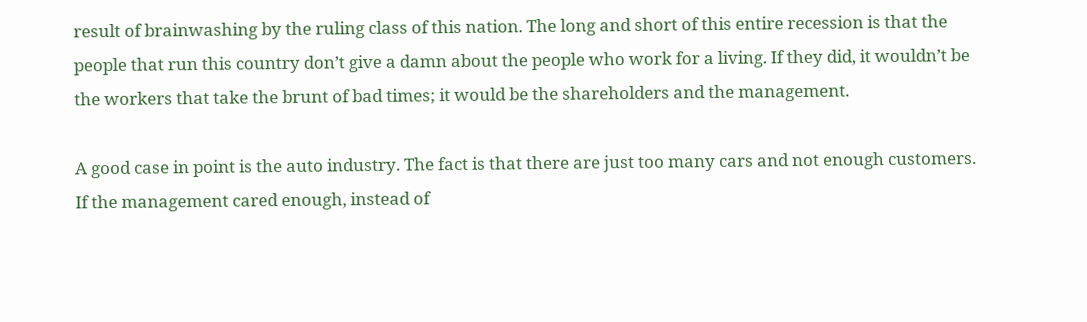result of brainwashing by the ruling class of this nation. The long and short of this entire recession is that the people that run this country don’t give a damn about the people who work for a living. If they did, it wouldn’t be the workers that take the brunt of bad times; it would be the shareholders and the management.

A good case in point is the auto industry. The fact is that there are just too many cars and not enough customers. If the management cared enough, instead of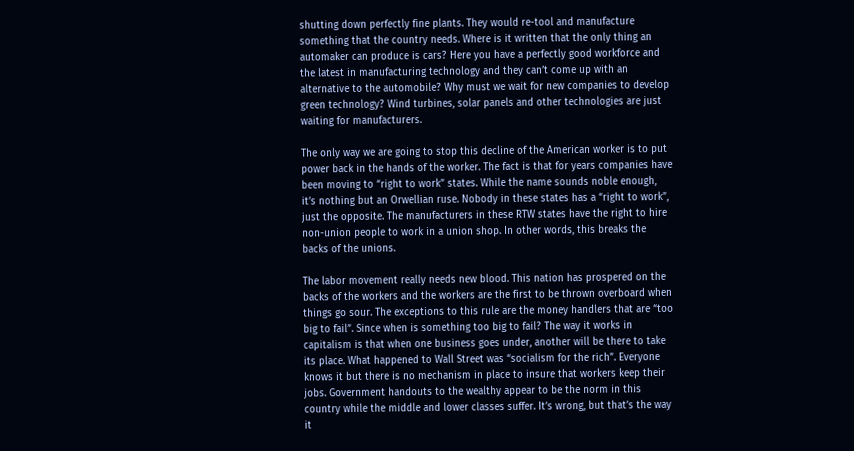shutting down perfectly fine plants. They would re-tool and manufacture something that the country needs. Where is it written that the only thing an automaker can produce is cars? Here you have a perfectly good workforce and the latest in manufacturing technology and they can’t come up with an alternative to the automobile? Why must we wait for new companies to develop green technology? Wind turbines, solar panels and other technologies are just waiting for manufacturers.

The only way we are going to stop this decline of the American worker is to put power back in the hands of the worker. The fact is that for years companies have been moving to “right to work” states. While the name sounds noble enough, it’s nothing but an Orwellian ruse. Nobody in these states has a “right to work”, just the opposite. The manufacturers in these RTW states have the right to hire non-union people to work in a union shop. In other words, this breaks the backs of the unions.

The labor movement really needs new blood. This nation has prospered on the backs of the workers and the workers are the first to be thrown overboard when things go sour. The exceptions to this rule are the money handlers that are “too big to fail”. Since when is something too big to fail? The way it works in capitalism is that when one business goes under, another will be there to take its place. What happened to Wall Street was “socialism for the rich”. Everyone knows it but there is no mechanism in place to insure that workers keep their jobs. Government handouts to the wealthy appear to be the norm in this country while the middle and lower classes suffer. It’s wrong, but that’s the way it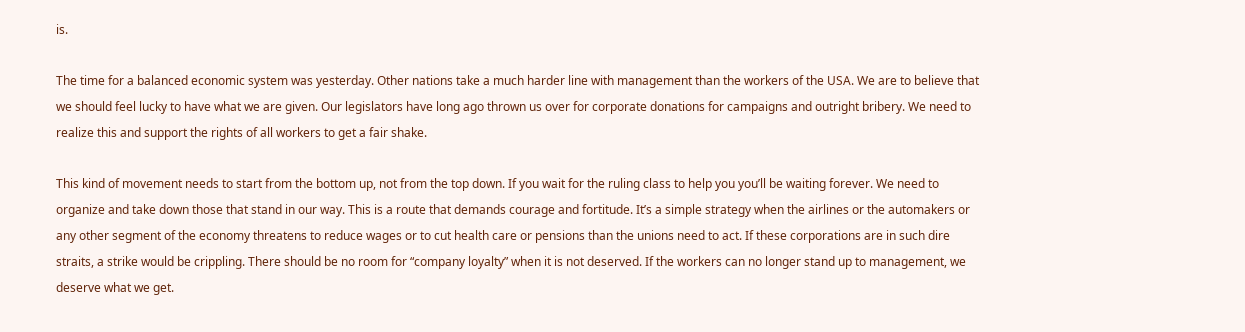is.

The time for a balanced economic system was yesterday. Other nations take a much harder line with management than the workers of the USA. We are to believe that we should feel lucky to have what we are given. Our legislators have long ago thrown us over for corporate donations for campaigns and outright bribery. We need to realize this and support the rights of all workers to get a fair shake.

This kind of movement needs to start from the bottom up, not from the top down. If you wait for the ruling class to help you you’ll be waiting forever. We need to organize and take down those that stand in our way. This is a route that demands courage and fortitude. It’s a simple strategy when the airlines or the automakers or any other segment of the economy threatens to reduce wages or to cut health care or pensions than the unions need to act. If these corporations are in such dire straits, a strike would be crippling. There should be no room for “company loyalty” when it is not deserved. If the workers can no longer stand up to management, we deserve what we get.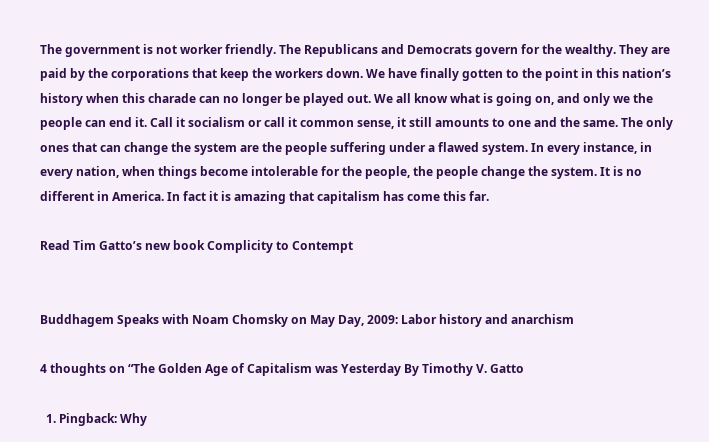The government is not worker friendly. The Republicans and Democrats govern for the wealthy. They are paid by the corporations that keep the workers down. We have finally gotten to the point in this nation’s history when this charade can no longer be played out. We all know what is going on, and only we the people can end it. Call it socialism or call it common sense, it still amounts to one and the same. The only ones that can change the system are the people suffering under a flawed system. In every instance, in every nation, when things become intolerable for the people, the people change the system. It is no different in America. In fact it is amazing that capitalism has come this far.

Read Tim Gatto’s new book Complicity to Contempt


Buddhagem Speaks with Noam Chomsky on May Day, 2009: Labor history and anarchism

4 thoughts on “The Golden Age of Capitalism was Yesterday By Timothy V. Gatto

  1. Pingback: Why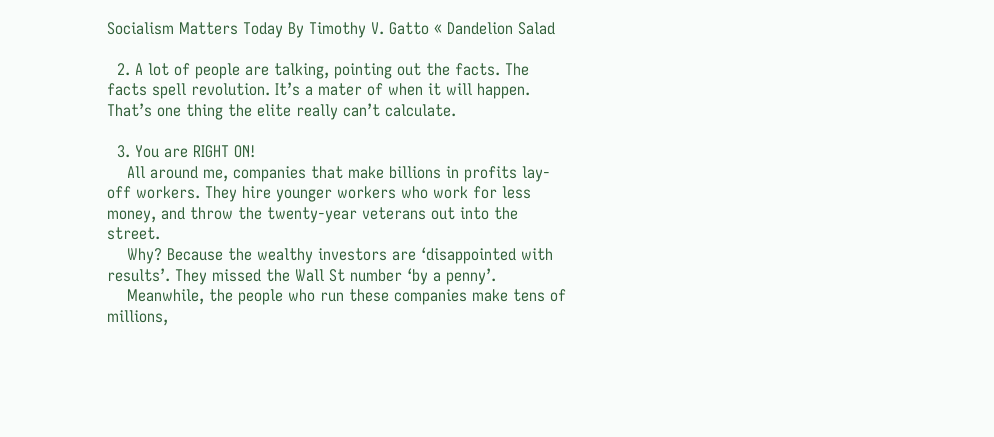Socialism Matters Today By Timothy V. Gatto « Dandelion Salad

  2. A lot of people are talking, pointing out the facts. The facts spell revolution. It’s a mater of when it will happen. That’s one thing the elite really can’t calculate.

  3. You are RIGHT ON!
    All around me, companies that make billions in profits lay-off workers. They hire younger workers who work for less money, and throw the twenty-year veterans out into the street.
    Why? Because the wealthy investors are ‘disappointed with results’. They missed the Wall St number ‘by a penny’.
    Meanwhile, the people who run these companies make tens of millions,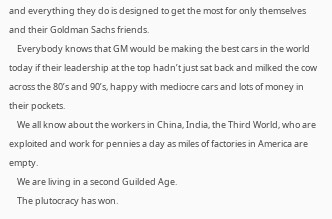and everything they do is designed to get the most for only themselves and their Goldman Sachs friends.
    Everybody knows that GM would be making the best cars in the world today if their leadership at the top hadn’t just sat back and milked the cow across the 80’s and 90’s, happy with mediocre cars and lots of money in their pockets.
    We all know about the workers in China, India, the Third World, who are exploited and work for pennies a day as miles of factories in America are empty.
    We are living in a second Guilded Age.
    The plutocracy has won.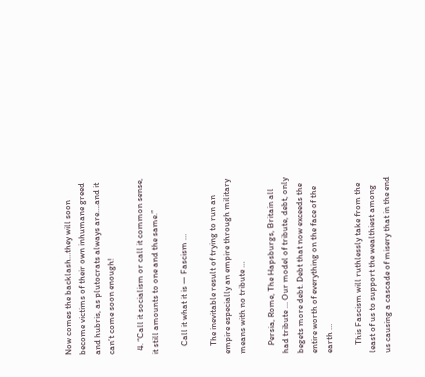Now comes the backlash…they will soon become victims of their own inhumane greed and hubris, as plutocrats always are….and it can’t come soon enough!

  4. “Call it socialism or call it common sense, it still amounts to one and the same.”

    Call it what it is — Fascism …

    The inevitable result of trying to run an empire especially an empire through military means with no tribute …

    Persia, Rome, The Hapsburgs, Britain all had tribute … Our model of tribute, debt, only begets more debt. Debt that now exceeds the entire worth of everything on the face of the earth …

    This Fascism will ruthlessly take from the least of us to support the wealthiest among us causing a cascade of misery that in the end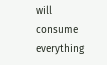will consume everything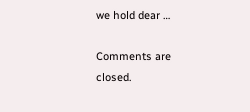we hold dear …

Comments are closed.